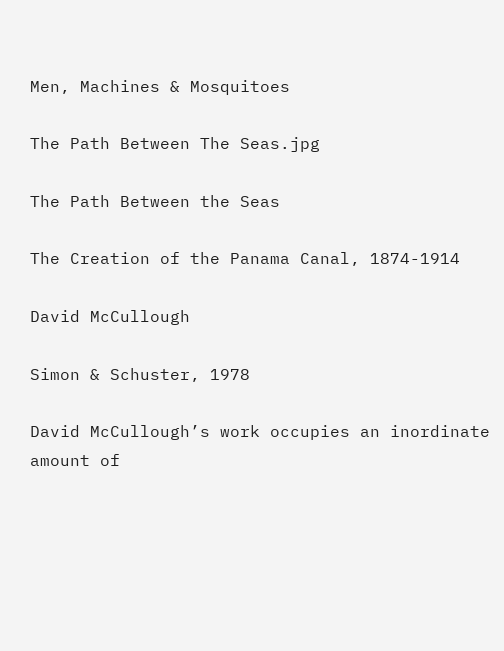Men, Machines & Mosquitoes

The Path Between The Seas.jpg

The Path Between the Seas

The Creation of the Panama Canal, 1874-1914

David McCullough

Simon & Schuster, 1978

David McCullough’s work occupies an inordinate amount of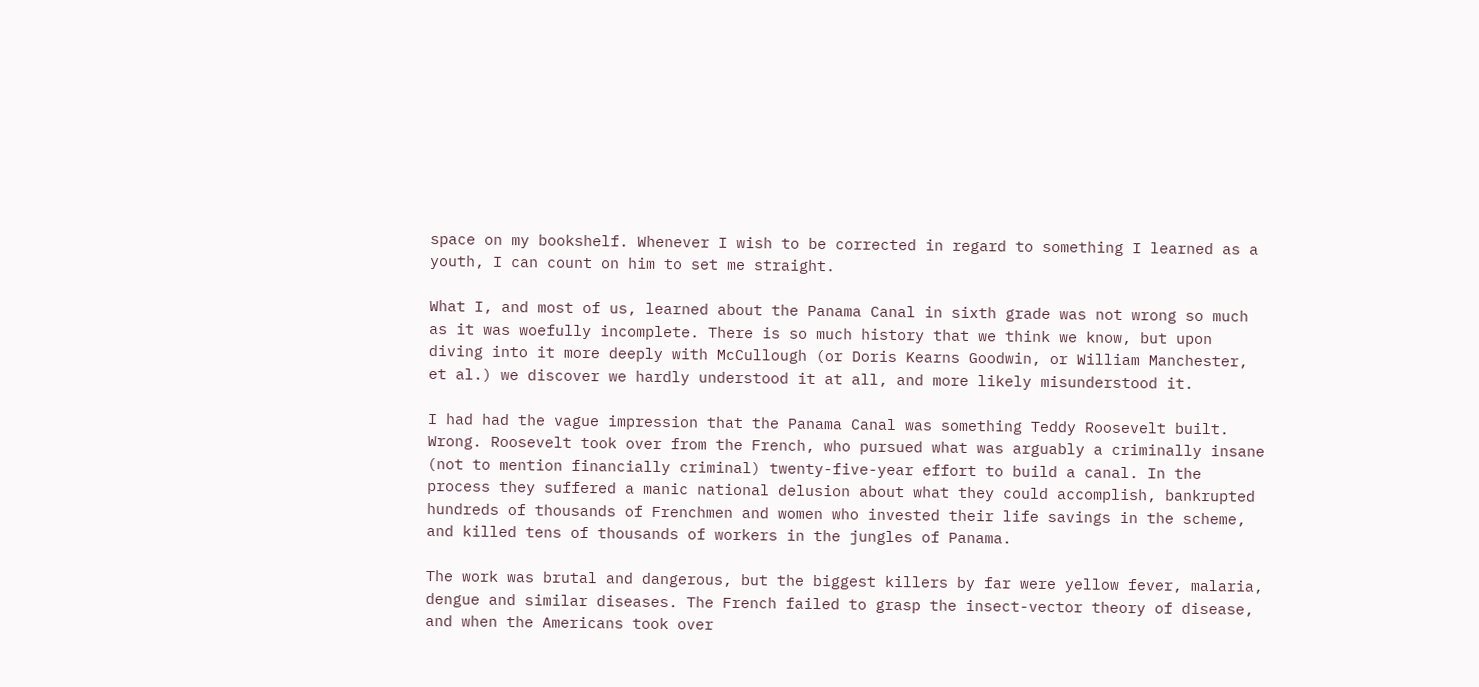space on my bookshelf. Whenever I wish to be corrected in regard to something I learned as a youth, I can count on him to set me straight.

What I, and most of us, learned about the Panama Canal in sixth grade was not wrong so much as it was woefully incomplete. There is so much history that we think we know, but upon diving into it more deeply with McCullough (or Doris Kearns Goodwin, or William Manchester, et al.) we discover we hardly understood it at all, and more likely misunderstood it.

I had had the vague impression that the Panama Canal was something Teddy Roosevelt built. Wrong. Roosevelt took over from the French, who pursued what was arguably a criminally insane (not to mention financially criminal) twenty-five-year effort to build a canal. In the process they suffered a manic national delusion about what they could accomplish, bankrupted hundreds of thousands of Frenchmen and women who invested their life savings in the scheme, and killed tens of thousands of workers in the jungles of Panama.

The work was brutal and dangerous, but the biggest killers by far were yellow fever, malaria, dengue and similar diseases. The French failed to grasp the insect-vector theory of disease, and when the Americans took over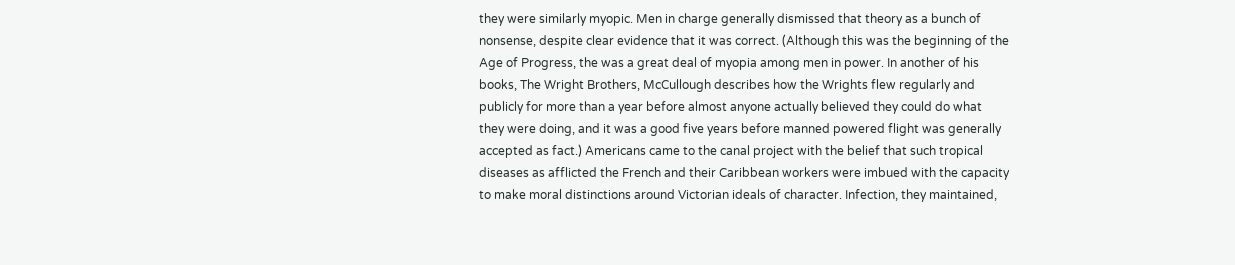they were similarly myopic. Men in charge generally dismissed that theory as a bunch of nonsense, despite clear evidence that it was correct. (Although this was the beginning of the Age of Progress, the was a great deal of myopia among men in power. In another of his books, The Wright Brothers, McCullough describes how the Wrights flew regularly and publicly for more than a year before almost anyone actually believed they could do what they were doing, and it was a good five years before manned powered flight was generally accepted as fact.) Americans came to the canal project with the belief that such tropical diseases as afflicted the French and their Caribbean workers were imbued with the capacity to make moral distinctions around Victorian ideals of character. Infection, they maintained,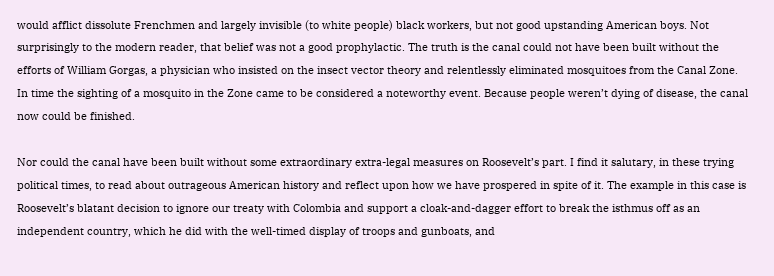would afflict dissolute Frenchmen and largely invisible (to white people) black workers, but not good upstanding American boys. Not surprisingly to the modern reader, that belief was not a good prophylactic. The truth is the canal could not have been built without the efforts of William Gorgas, a physician who insisted on the insect vector theory and relentlessly eliminated mosquitoes from the Canal Zone. In time the sighting of a mosquito in the Zone came to be considered a noteworthy event. Because people weren’t dying of disease, the canal now could be finished.

Nor could the canal have been built without some extraordinary extra-legal measures on Roosevelt’s part. I find it salutary, in these trying political times, to read about outrageous American history and reflect upon how we have prospered in spite of it. The example in this case is Roosevelt’s blatant decision to ignore our treaty with Colombia and support a cloak-and-dagger effort to break the isthmus off as an independent country, which he did with the well-timed display of troops and gunboats, and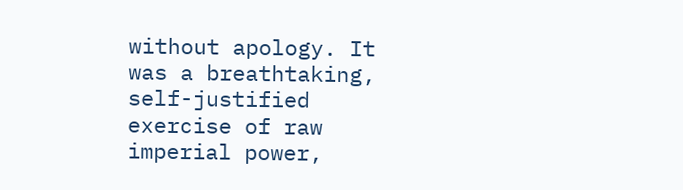without apology. It was a breathtaking, self-justified exercise of raw imperial power,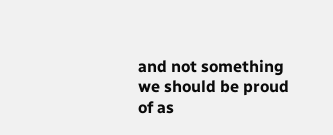and not something we should be proud of as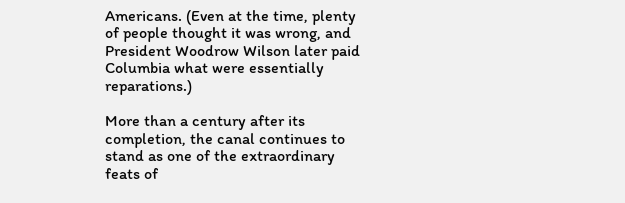Americans. (Even at the time, plenty of people thought it was wrong, and President Woodrow Wilson later paid Columbia what were essentially reparations.)

More than a century after its completion, the canal continues to stand as one of the extraordinary feats of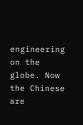engineering on the globe. Now the Chinese are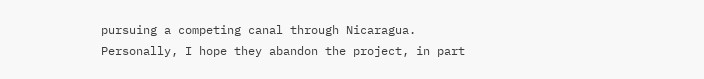pursuing a competing canal through Nicaragua. Personally, I hope they abandon the project, in part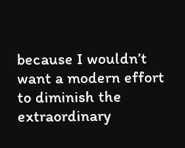because I wouldn’t want a modern effort to diminish the extraordinary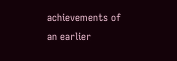achievements of an earlier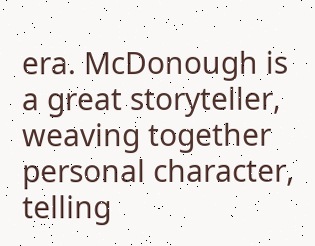era. McDonough is a great storyteller, weaving together personal character, telling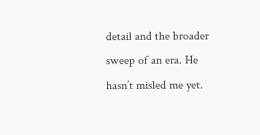detail and the broader sweep of an era. He hasn’t misled me yet.